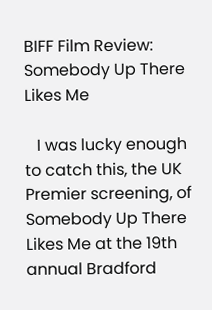BIFF Film Review: Somebody Up There Likes Me

   I was lucky enough to catch this, the UK Premier screening, of Somebody Up There Likes Me at the 19th annual Bradford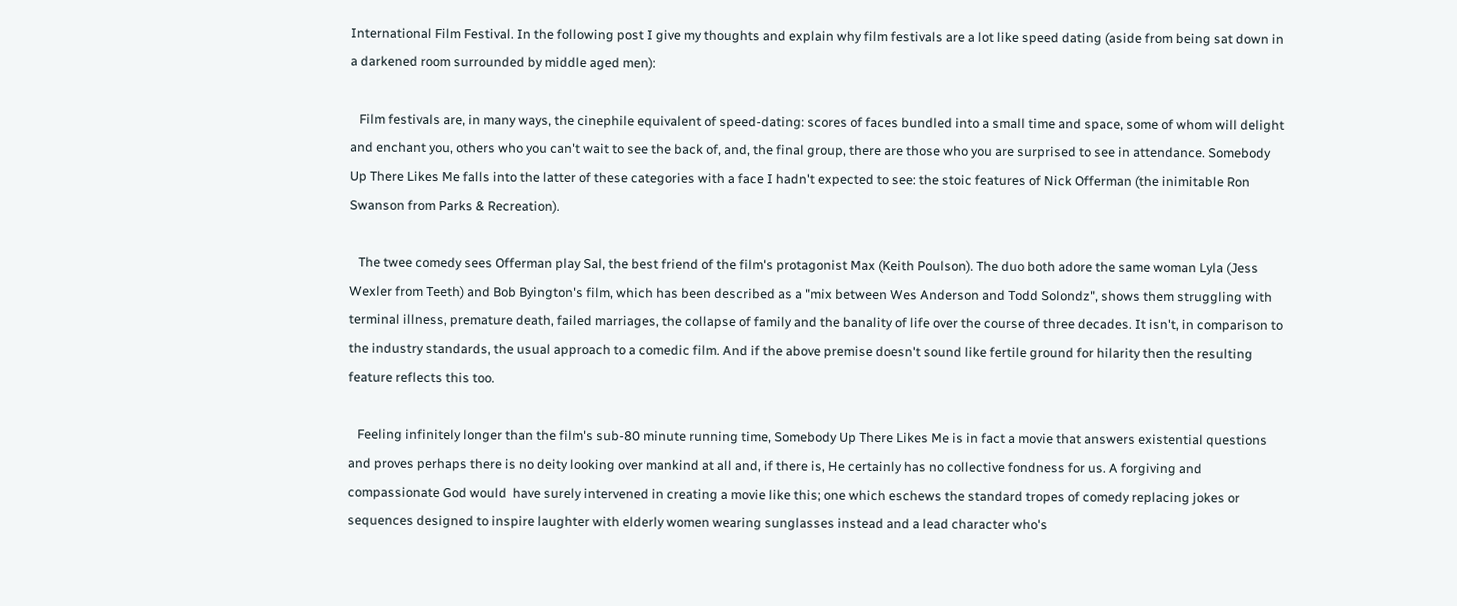International Film Festival. In the following post I give my thoughts and explain why film festivals are a lot like speed dating (aside from being sat down in a darkened room surrounded by middle aged men):

   Film festivals are, in many ways, the cinephile equivalent of speed-dating: scores of faces bundled into a small time and space, some of whom will delight and enchant you, others who you can't wait to see the back of, and, the final group, there are those who you are surprised to see in attendance. Somebody Up There Likes Me falls into the latter of these categories with a face I hadn't expected to see: the stoic features of Nick Offerman (the inimitable Ron Swanson from Parks & Recreation).

   The twee comedy sees Offerman play Sal, the best friend of the film's protagonist Max (Keith Poulson). The duo both adore the same woman Lyla (Jess Wexler from Teeth) and Bob Byington's film, which has been described as a "mix between Wes Anderson and Todd Solondz", shows them struggling with terminal illness, premature death, failed marriages, the collapse of family and the banality of life over the course of three decades. It isn't, in comparison to the industry standards, the usual approach to a comedic film. And if the above premise doesn't sound like fertile ground for hilarity then the resulting feature reflects this too.

   Feeling infinitely longer than the film's sub-80 minute running time, Somebody Up There Likes Me is in fact a movie that answers existential questions and proves perhaps there is no deity looking over mankind at all and, if there is, He certainly has no collective fondness for us. A forgiving and compassionate God would  have surely intervened in creating a movie like this; one which eschews the standard tropes of comedy replacing jokes or sequences designed to inspire laughter with elderly women wearing sunglasses instead and a lead character who's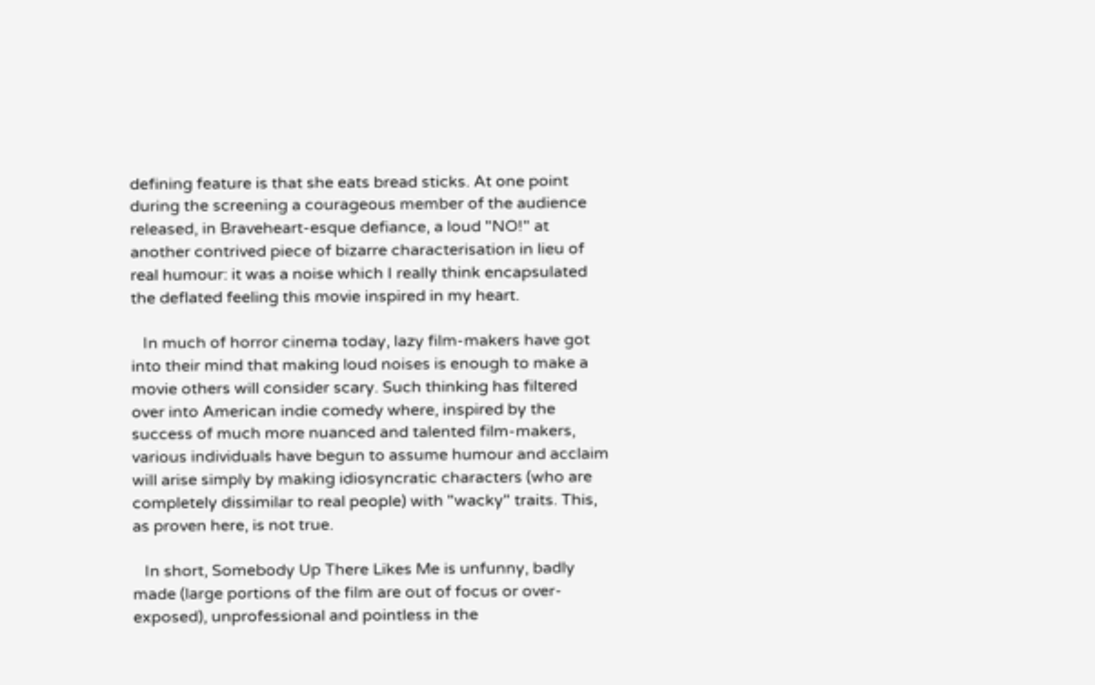defining feature is that she eats bread sticks. At one point during the screening a courageous member of the audience released, in Braveheart-esque defiance, a loud "NO!" at another contrived piece of bizarre characterisation in lieu of real humour: it was a noise which I really think encapsulated the deflated feeling this movie inspired in my heart.

   In much of horror cinema today, lazy film-makers have got into their mind that making loud noises is enough to make a movie others will consider scary. Such thinking has filtered over into American indie comedy where, inspired by the success of much more nuanced and talented film-makers, various individuals have begun to assume humour and acclaim will arise simply by making idiosyncratic characters (who are completely dissimilar to real people) with "wacky" traits. This, as proven here, is not true.

   In short, Somebody Up There Likes Me is unfunny, badly made (large portions of the film are out of focus or over-exposed), unprofessional and pointless in the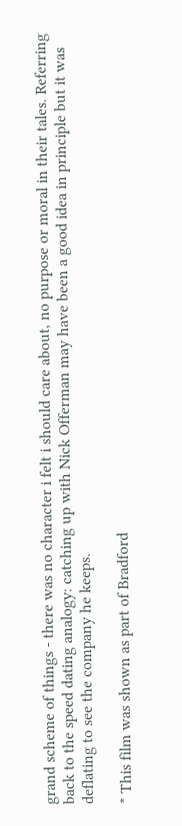grand scheme of things - there was no character i felt i should care about, no purpose or moral in their tales. Referring back to the speed dating analogy: catching up with Nick Offerman may have been a good idea in principle but it was deflating to see the company he keeps.

* This film was shown as part of Bradford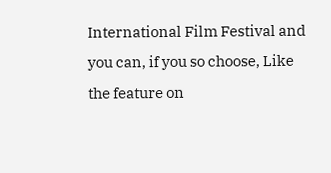International Film Festival and you can, if you so choose, Like the feature on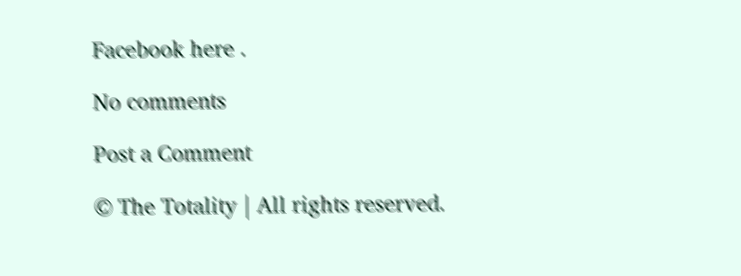Facebook here .

No comments

Post a Comment

© The Totality | All rights reserved.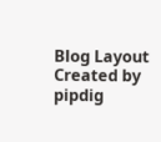Blog Layout Created by pipdig